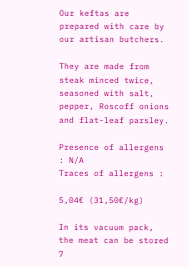Our keftas are prepared with care by our artisan butchers.

They are made from steak minced twice, seasoned with salt, pepper, Roscoff onions and flat-leaf parsley.

Presence of allergens : N/A
Traces of allergens :

5,04€ (31,50€/kg)

In its vacuum pack, the meat can be stored 7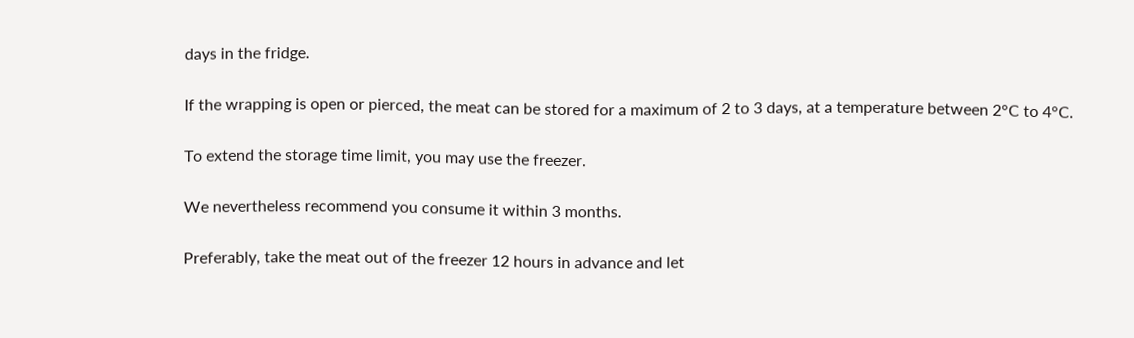days in the fridge.

If the wrapping is open or pierced, the meat can be stored for a maximum of 2 to 3 days, at a temperature between 2°C to 4°C.

To extend the storage time limit, you may use the freezer.

We nevertheless recommend you consume it within 3 months.

Preferably, take the meat out of the freezer 12 hours in advance and let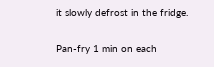it slowly defrost in the fridge.

Pan-fry 1 min on each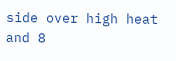side over high heat and 8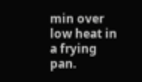min over low heat in a frying pan.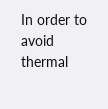In order to avoid thermal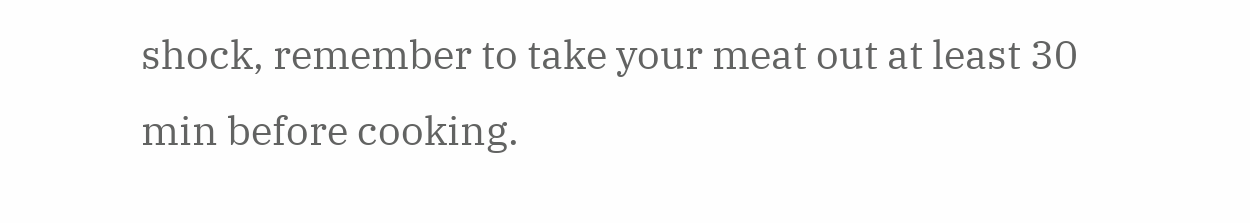shock, remember to take your meat out at least 30 min before cooking.